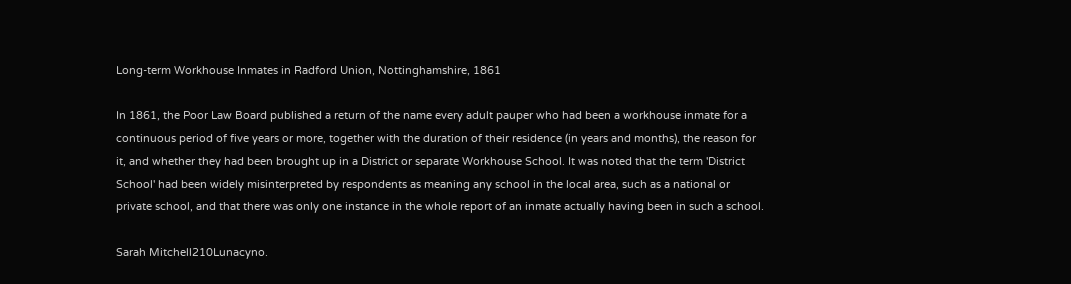Long-term Workhouse Inmates in Radford Union, Nottinghamshire, 1861

In 1861, the Poor Law Board published a return of the name every adult pauper who had been a workhouse inmate for a continuous period of five years or more, together with the duration of their residence (in years and months), the reason for it, and whether they had been brought up in a District or separate Workhouse School. It was noted that the term 'District School' had been widely misinterpreted by respondents as meaning any school in the local area, such as a national or private school, and that there was only one instance in the whole report of an inmate actually having been in such a school.

Sarah Mitchell210Lunacyno.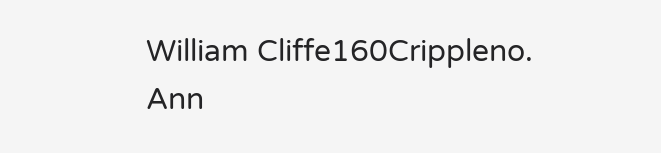William Cliffe160Crippleno.
Ann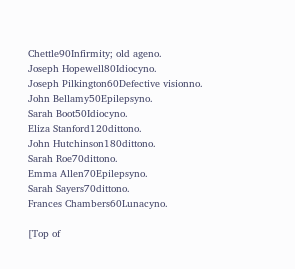Chettle90Infirmity; old ageno.
Joseph Hopewell80Idiocyno.
Joseph Pilkington60Defective visionno.
John Bellamy50Epilepsyno.
Sarah Boot50Idiocyno.
Eliza Stanford120dittono.
John Hutchinson180dittono.
Sarah Roe70dittono.
Emma Allen70Epilepsyno.
Sarah Sayers70dittono.
Frances Chambers60Lunacyno.

[Top of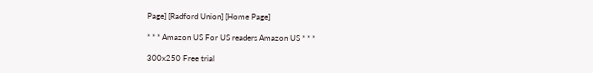Page] [Radford Union] [Home Page]

* * * Amazon US For US readers Amazon US * * *

300x250 Free trial